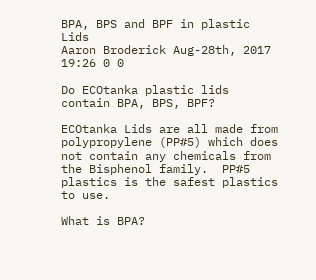BPA, BPS and BPF in plastic Lids
Aaron Broderick Aug-28th, 2017 19:26 0 0

Do ECOtanka plastic lids contain BPA, BPS, BPF?

ECOtanka Lids are all made from polypropylene (PP#5) which does not contain any chemicals from the Bisphenol family.  PP#5 plastics is the safest plastics to use.

What is BPA?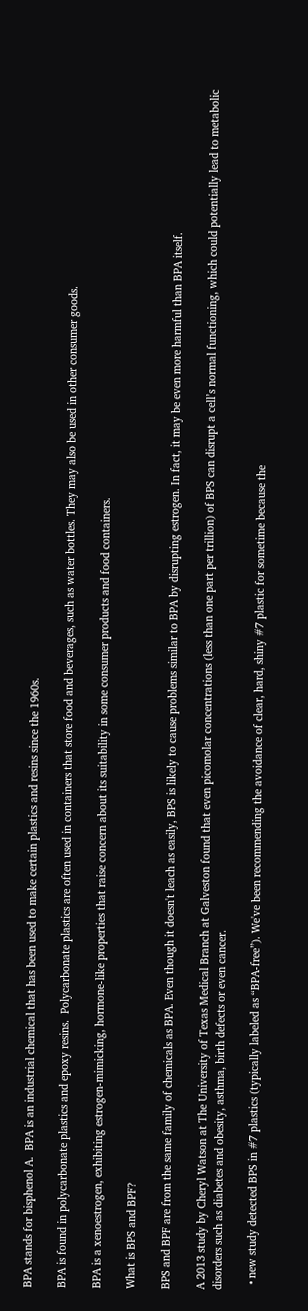BPA stands for bisphenol A.  BPA is an industrial chemical that has been used to make certain plastics and resins since the 1960s.

BPA is found in polycarbonate plastics and epoxy resins.  Polycarbonate plastics are often used in containers that store food and beverages, such as water bottles. They may also be used in other consumer goods.

BPA is a xenoestrogen, exhibiting estrogen-mimicking, hormone-like properties that raise concern about its suitability in some consumer products and food containers.

What is BPS and BPF?

BPS and BPF are from the same family of chemicals as BPA. Even though it doesn't leach as easily, BPS is likely to cause problems similar to BPA by disrupting estrogen. In fact, it may be even more harmful than BPA itself.

A 2013 study by Cheryl Watson at The University of Texas Medical Branch at Galveston found that even picomolar concentrations (less than one part per trillion) of BPS can disrupt a cell’s normal functioning, which could potentially lead to metabolic disorders such as diabetes and obesity, asthma, birth defects or even cancer.

  • new study detected BPS in #7 plastics (typically labeled as “BPA-free”). We've been recommending the avoidance of clear, hard, shiny #7 plastic for sometime because the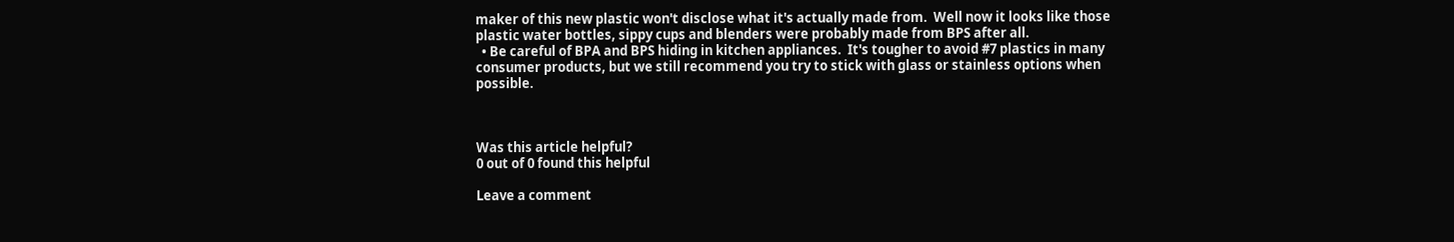maker of this new plastic won't disclose what it's actually made from.  Well now it looks like those plastic water bottles, sippy cups and blenders were probably made from BPS after all.
  • Be careful of BPA and BPS hiding in kitchen appliances.  It's tougher to avoid #7 plastics in many consumer products, but we still recommend you try to stick with glass or stainless options when possible.



Was this article helpful?
0 out of 0 found this helpful

Leave a comment